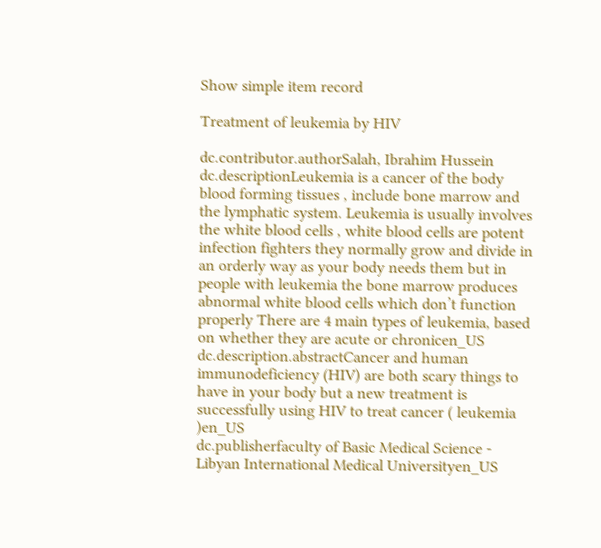Show simple item record

Treatment of leukemia by HIV

dc.contributor.authorSalah, Ibrahim Hussein
dc.descriptionLeukemia is a cancer of the body blood forming tissues , include bone marrow and the lymphatic system. Leukemia is usually involves the white blood cells , white blood cells are potent infection fighters they normally grow and divide in an orderly way as your body needs them but in people with leukemia the bone marrow produces abnormal white blood cells which don’t function properly There are 4 main types of leukemia, based on whether they are acute or chronicen_US
dc.description.abstractCancer and human immunodeficiency (HIV) are both scary things to have in your body but a new treatment is successfully using HIV to treat cancer ( leukemia )en_US
dc.publisherfaculty of Basic Medical Science - Libyan International Medical Universityen_US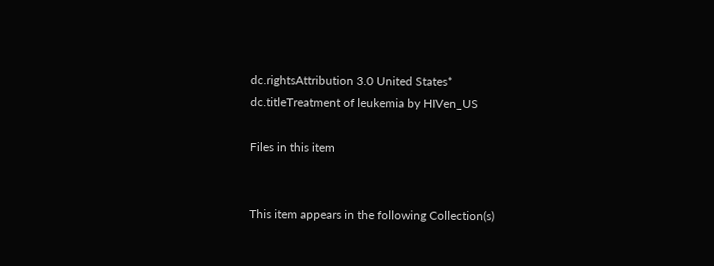dc.rightsAttribution 3.0 United States*
dc.titleTreatment of leukemia by HIVen_US

Files in this item


This item appears in the following Collection(s)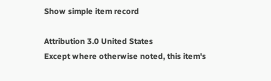Show simple item record

Attribution 3.0 United States
Except where otherwise noted, this item's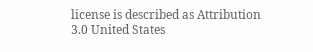license is described as Attribution 3.0 United States